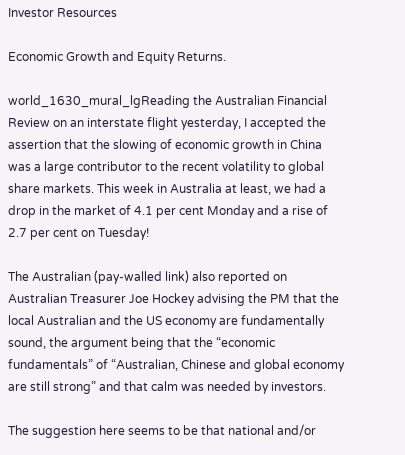Investor Resources

Economic Growth and Equity Returns.

world_1630_mural_lgReading the Australian Financial Review on an interstate flight yesterday, I accepted the assertion that the slowing of economic growth in China was a large contributor to the recent volatility to global share markets. This week in Australia at least, we had a drop in the market of 4.1 per cent Monday and a rise of 2.7 per cent on Tuesday!

The Australian (pay-walled link) also reported on Australian Treasurer Joe Hockey advising the PM that the local Australian and the US economy are fundamentally sound, the argument being that the “economic fundamentals” of “Australian, Chinese and global economy are still strong” and that calm was needed by investors.

The suggestion here seems to be that national and/or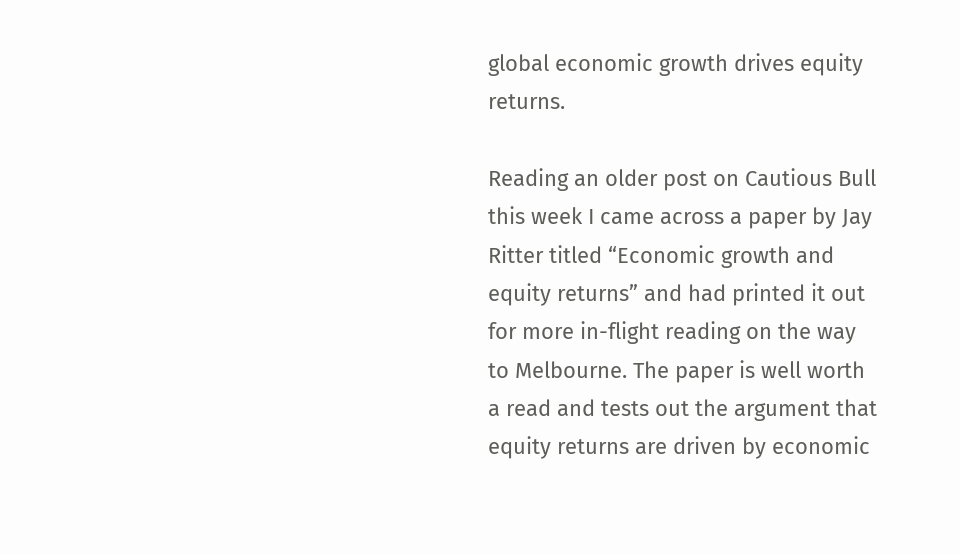global economic growth drives equity returns.

Reading an older post on Cautious Bull this week I came across a paper by Jay Ritter titled “Economic growth and equity returns” and had printed it out for more in-flight reading on the way to Melbourne. The paper is well worth a read and tests out the argument that equity returns are driven by economic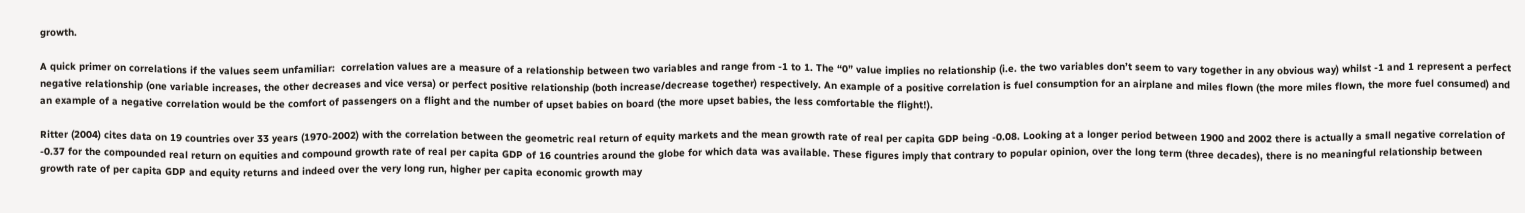growth.

A quick primer on correlations if the values seem unfamiliar:  correlation values are a measure of a relationship between two variables and range from -1 to 1. The “0” value implies no relationship (i.e. the two variables don’t seem to vary together in any obvious way) whilst -1 and 1 represent a perfect negative relationship (one variable increases, the other decreases and vice versa) or perfect positive relationship (both increase/decrease together) respectively. An example of a positive correlation is fuel consumption for an airplane and miles flown (the more miles flown, the more fuel consumed) and an example of a negative correlation would be the comfort of passengers on a flight and the number of upset babies on board (the more upset babies, the less comfortable the flight!).

Ritter (2004) cites data on 19 countries over 33 years (1970-2002) with the correlation between the geometric real return of equity markets and the mean growth rate of real per capita GDP being -0.08. Looking at a longer period between 1900 and 2002 there is actually a small negative correlation of -0.37 for the compounded real return on equities and compound growth rate of real per capita GDP of 16 countries around the globe for which data was available. These figures imply that contrary to popular opinion, over the long term (three decades), there is no meaningful relationship between growth rate of per capita GDP and equity returns and indeed over the very long run, higher per capita economic growth may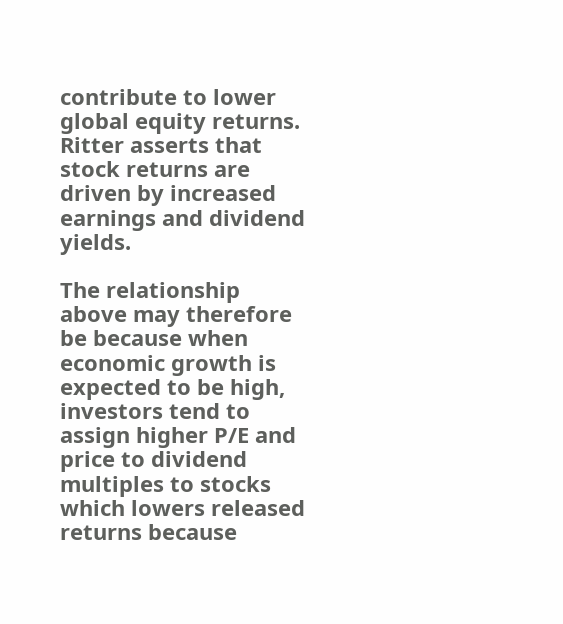contribute to lower global equity returns. Ritter asserts that stock returns are driven by increased earnings and dividend yields.

The relationship above may therefore be because when economic growth is expected to be high, investors tend to assign higher P/E and price to dividend multiples to stocks which lowers released returns because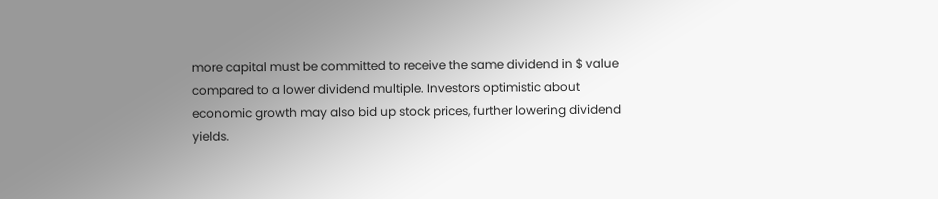more capital must be committed to receive the same dividend in $ value compared to a lower dividend multiple. Investors optimistic about economic growth may also bid up stock prices, further lowering dividend yields.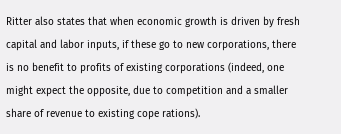Ritter also states that when economic growth is driven by fresh capital and labor inputs, if these go to new corporations, there is no benefit to profits of existing corporations (indeed, one might expect the opposite, due to competition and a smaller share of revenue to existing cope rations).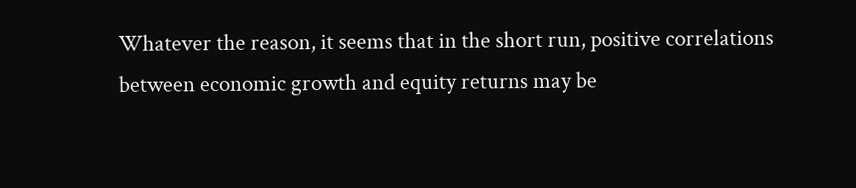Whatever the reason, it seems that in the short run, positive correlations between economic growth and equity returns may be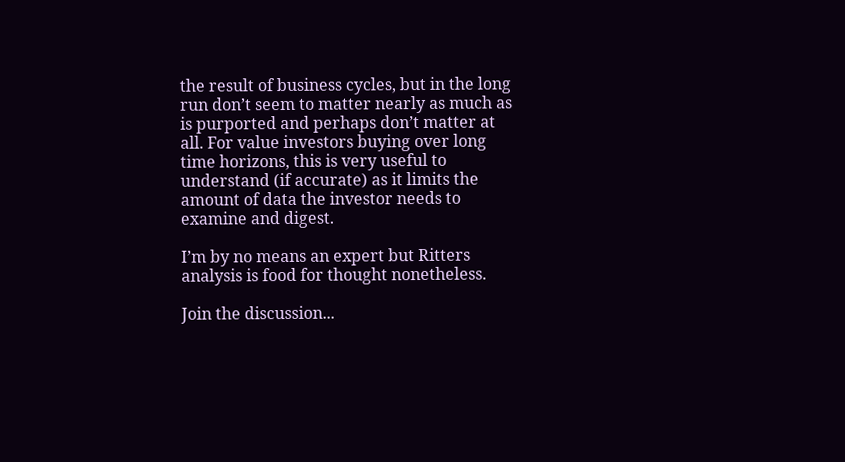the result of business cycles, but in the long run don’t seem to matter nearly as much as is purported and perhaps don’t matter at all. For value investors buying over long time horizons, this is very useful to understand (if accurate) as it limits the amount of data the investor needs to examine and digest.

I’m by no means an expert but Ritters analysis is food for thought nonetheless.

Join the discussion...